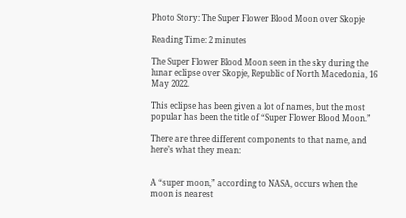Photo Story: The Super Flower Blood Moon over Skopje

Reading Time: 2 minutes

The Super Flower Blood Moon seen in the sky during the lunar eclipse over Skopje, Republic of North Macedonia, 16 May 2022.

This eclipse has been given a lot of names, but the most popular has been the title of “Super Flower Blood Moon.”

There are three different components to that name, and here’s what they mean:


A “super moon,” according to NASA, occurs when the moon is nearest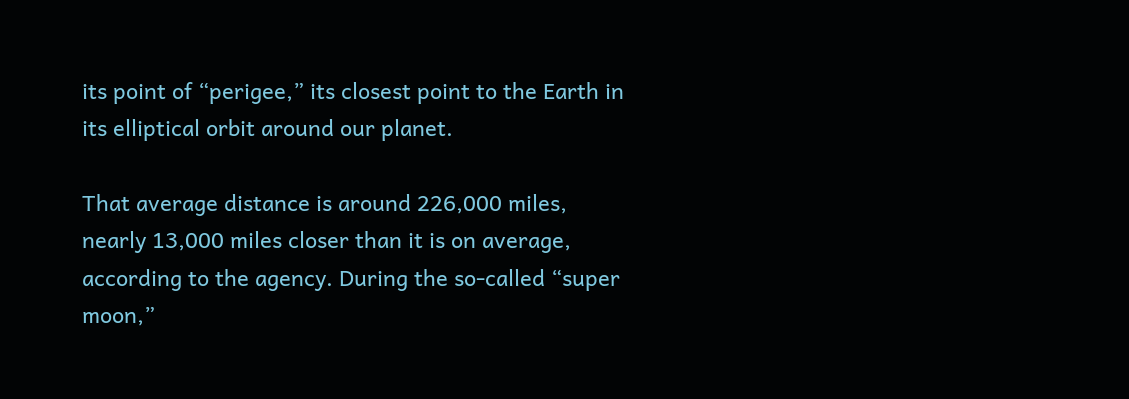its point of “perigee,” its closest point to the Earth in its elliptical orbit around our planet.

That average distance is around 226,000 miles, nearly 13,000 miles closer than it is on average, according to the agency. During the so-called “super moon,”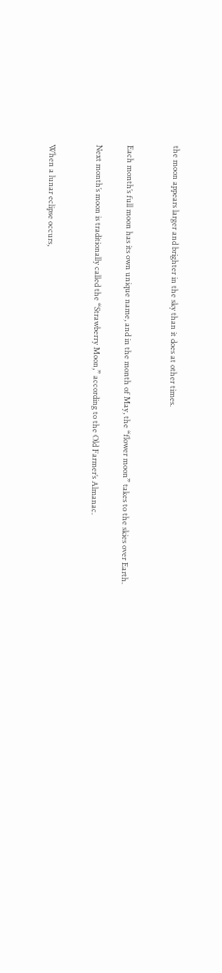the moon appears larger and brighter in the sky than it does at other times.


Each month’s full moon has its own unique name, and in the month of May, the “flower moon” takes to the skies over Earth.

Next month’s moon is traditionally called the “Strawberry Moon,” according to the Old Farmer’s Almanac.


When a lunar eclipse occurs,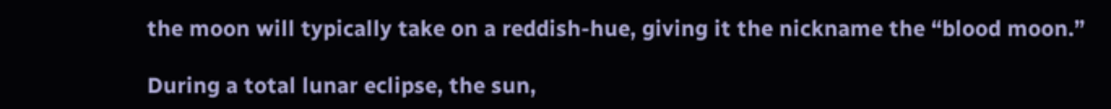the moon will typically take on a reddish-hue, giving it the nickname the “blood moon.”

During a total lunar eclipse, the sun,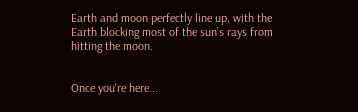Earth and moon perfectly line up, with the Earth blocking most of the sun’s rays from hitting the moon.


Once you're here...